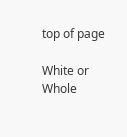top of page

White or Whole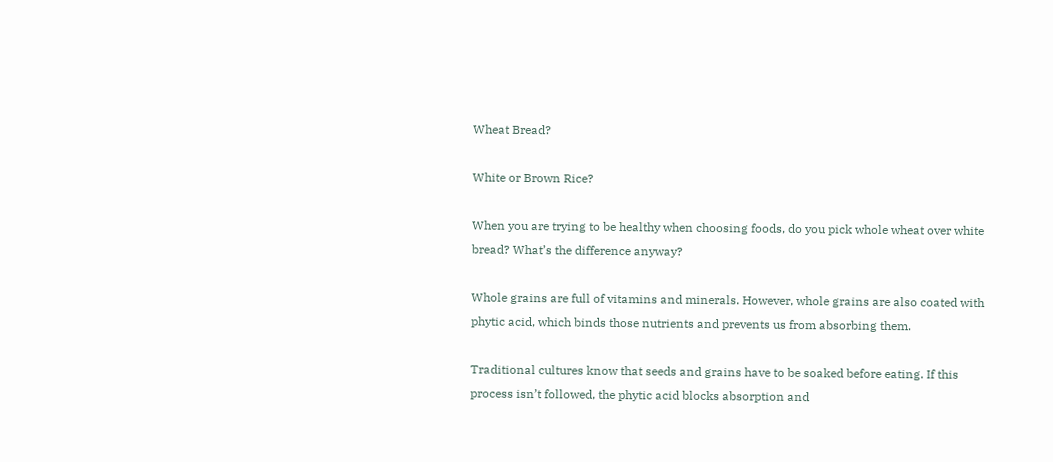Wheat Bread?

White or Brown Rice?

When you are trying to be healthy when choosing foods, do you pick whole wheat over white bread? What’s the difference anyway?

Whole grains are full of vitamins and minerals. However, whole grains are also coated with phytic acid, which binds those nutrients and prevents us from absorbing them.

Traditional cultures know that seeds and grains have to be soaked before eating. If this process isn’t followed, the phytic acid blocks absorption and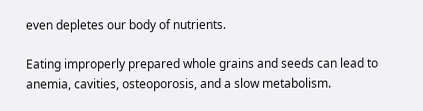even depletes our body of nutrients.

Eating improperly prepared whole grains and seeds can lead to anemia, cavities, osteoporosis, and a slow metabolism.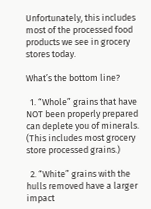Unfortunately, this includes most of the processed food products we see in grocery stores today.

What’s the bottom line?

  1. “Whole” grains that have NOT been properly prepared can deplete you of minerals. (This includes most grocery store processed grains.)

  2. “White” grains with the hulls removed have a larger impact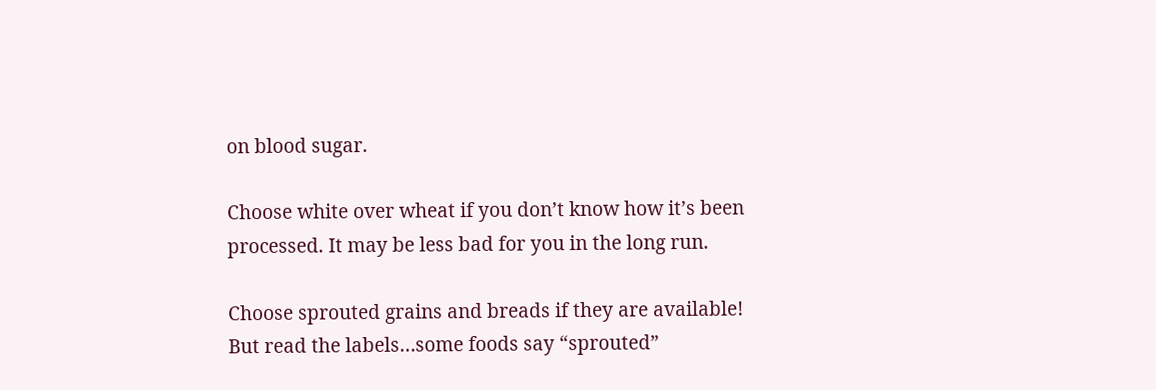on blood sugar.

Choose white over wheat if you don’t know how it’s been processed. It may be less bad for you in the long run.

Choose sprouted grains and breads if they are available! But read the labels…some foods say “sprouted”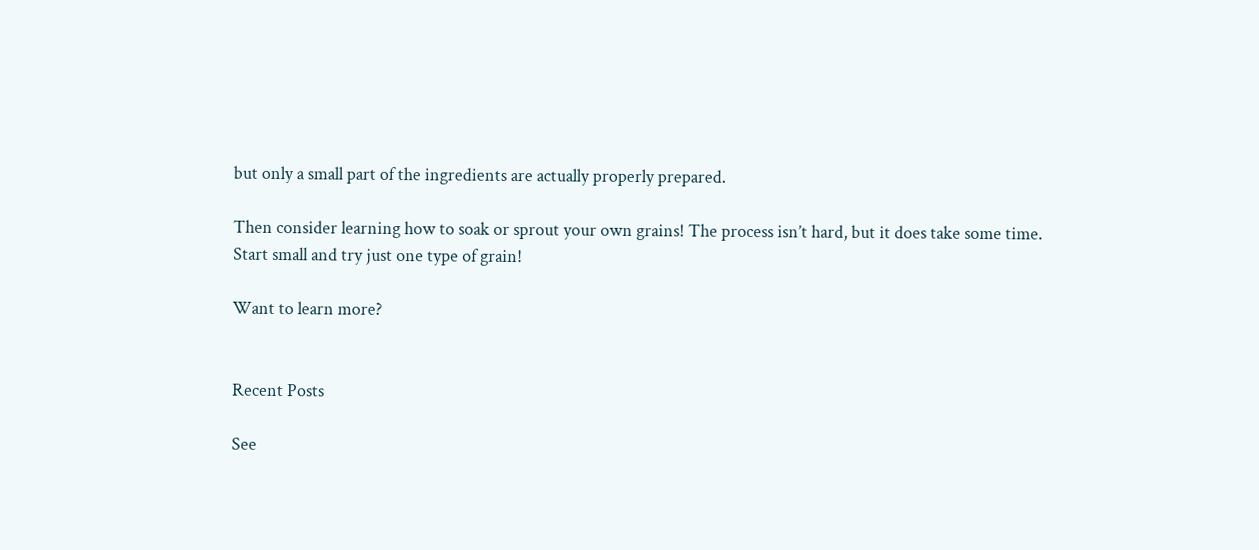but only a small part of the ingredients are actually properly prepared.

Then consider learning how to soak or sprout your own grains! The process isn’t hard, but it does take some time. Start small and try just one type of grain!

Want to learn more?


Recent Posts

See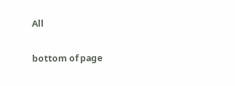All


bottom of page